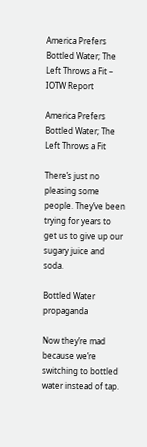America Prefers Bottled Water; The Left Throws a Fit – IOTW Report

America Prefers Bottled Water; The Left Throws a Fit

There’s just no pleasing some people. They’ve been trying for years to get us to give up our sugary juice and soda.

Bottled Water propaganda

Now they’re mad because we’re switching to bottled water instead of tap.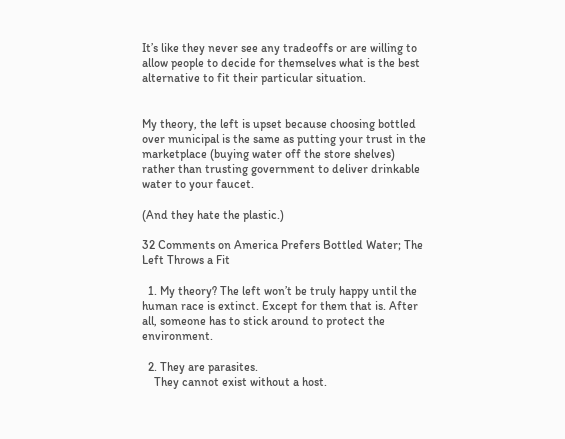It’s like they never see any tradeoffs or are willing to allow people to decide for themselves what is the best alternative to fit their particular situation.


My theory, the left is upset because choosing bottled over municipal is the same as putting your trust in the marketplace (buying water off the store shelves) rather than trusting government to deliver drinkable water to your faucet.

(And they hate the plastic.)

32 Comments on America Prefers Bottled Water; The Left Throws a Fit

  1. My theory? The left won’t be truly happy until the human race is extinct. Except for them that is. After all, someone has to stick around to protect the environment.

  2. They are parasites.
    They cannot exist without a host.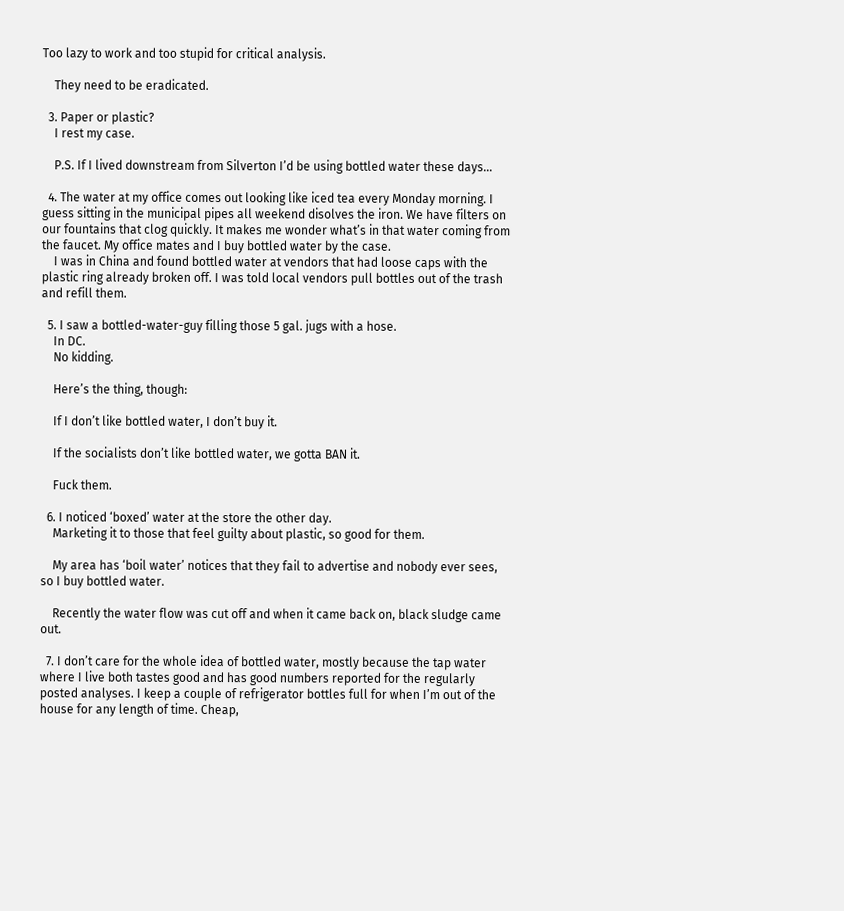Too lazy to work and too stupid for critical analysis.

    They need to be eradicated.

  3. Paper or plastic?
    I rest my case.

    P.S. If I lived downstream from Silverton I’d be using bottled water these days…

  4. The water at my office comes out looking like iced tea every Monday morning. I guess sitting in the municipal pipes all weekend disolves the iron. We have filters on our fountains that clog quickly. It makes me wonder what’s in that water coming from the faucet. My office mates and I buy bottled water by the case.
    I was in China and found bottled water at vendors that had loose caps with the plastic ring already broken off. I was told local vendors pull bottles out of the trash and refill them.

  5. I saw a bottled-water-guy filling those 5 gal. jugs with a hose.
    In DC.
    No kidding.

    Here’s the thing, though:

    If I don’t like bottled water, I don’t buy it.

    If the socialists don’t like bottled water, we gotta BAN it.

    Fuck them.

  6. I noticed ‘boxed’ water at the store the other day.
    Marketing it to those that feel guilty about plastic, so good for them.

    My area has ‘boil water’ notices that they fail to advertise and nobody ever sees, so I buy bottled water.

    Recently the water flow was cut off and when it came back on, black sludge came out.

  7. I don’t care for the whole idea of bottled water, mostly because the tap water where I live both tastes good and has good numbers reported for the regularly posted analyses. I keep a couple of refrigerator bottles full for when I’m out of the house for any length of time. Cheap,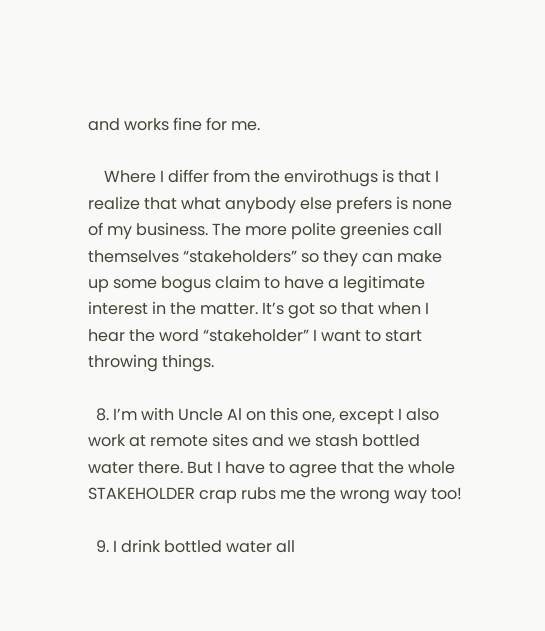and works fine for me.

    Where I differ from the envirothugs is that I realize that what anybody else prefers is none of my business. The more polite greenies call themselves “stakeholders” so they can make up some bogus claim to have a legitimate interest in the matter. It’s got so that when I hear the word “stakeholder” I want to start throwing things.

  8. I’m with Uncle Al on this one, except I also work at remote sites and we stash bottled water there. But I have to agree that the whole STAKEHOLDER crap rubs me the wrong way too!

  9. I drink bottled water all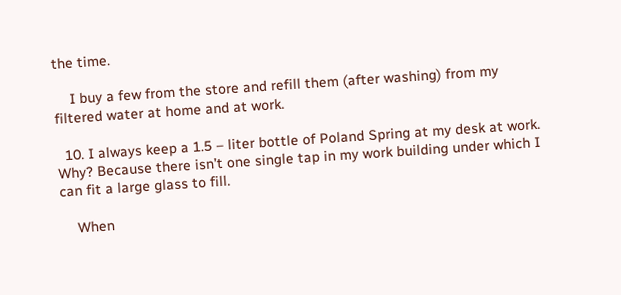the time.

    I buy a few from the store and refill them (after washing) from my filtered water at home and at work.

  10. I always keep a 1.5 – liter bottle of Poland Spring at my desk at work. Why? Because there isn’t one single tap in my work building under which I can fit a large glass to fill.

    When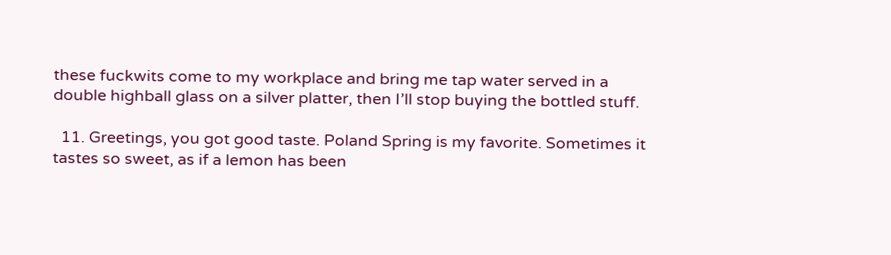these fuckwits come to my workplace and bring me tap water served in a double highball glass on a silver platter, then I’ll stop buying the bottled stuff.

  11. Greetings, you got good taste. Poland Spring is my favorite. Sometimes it tastes so sweet, as if a lemon has been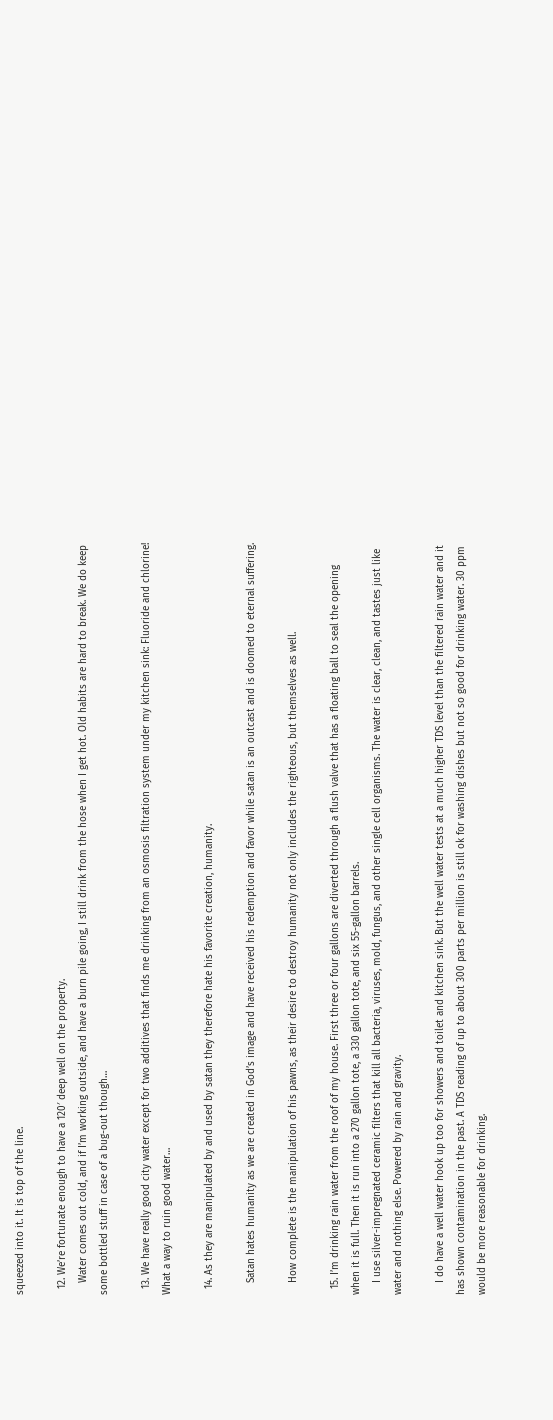squeezed into it. It is top of the line.

  12. We’re fortunate enough to have a 120′ deep well on the property.
    Water comes out cold, and if I’m working outside, and have a burn pile going, I still drink from the hose when I get hot. Old habits are hard to break. We do keep some bottled stuff in case of a bug-out though…

  13. We have really good city water except for two additives that finds me drinking from an osmosis filtration system under my kitchen sink: Fluoride and chlorine! What a way to ruin good water…

  14. As they are manipulated by and used by satan they therefore hate his favorite creation, humanity.

    Satan hates humanity as we are created in God’s image and have received his redemption and favor while satan is an outcast and is doomed to eternal suffering.

    How complete is the manipulation of his pawns, as their desire to destroy humanity not only includes the righteous, but themselves as well.

  15. I’m drinking rain water from the roof of my house. First three or four gallons are diverted through a flush valve that has a floating ball to seal the opening when it is full. Then it is run into a 270 gallon tote, a 330 gallon tote, and six 55-gallon barrels.
    I use silver-impregnated ceramic filters that kill all bacteria, viruses, mold, fungus, and other single cell organisms. The water is clear, clean, and tastes just like water and nothing else. Powered by rain and gravity.

    I do have a well water hook up too for showers and toilet and kitchen sink. But the well water tests at a much higher TDS level than the filtered rain water and it has shown contamination in the past. A TDS reading of up to about 300 parts per million is still ok for washing dishes but not so good for drinking water. 30 ppm would be more reasonable for drinking.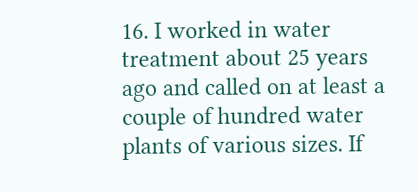16. I worked in water treatment about 25 years ago and called on at least a couple of hundred water plants of various sizes. If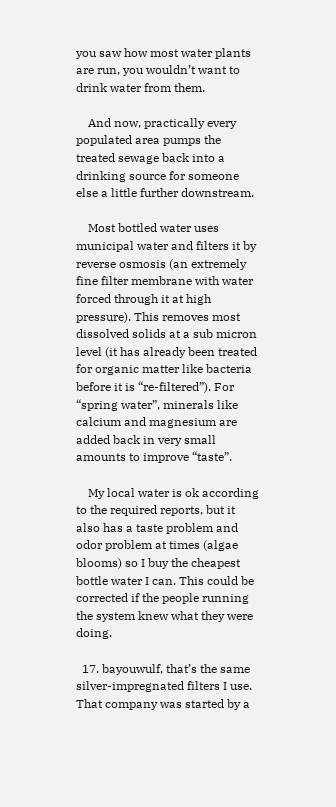you saw how most water plants are run, you wouldn’t want to drink water from them.

    And now, practically every populated area pumps the treated sewage back into a drinking source for someone else a little further downstream.

    Most bottled water uses municipal water and filters it by reverse osmosis (an extremely fine filter membrane with water forced through it at high pressure). This removes most dissolved solids at a sub micron level (it has already been treated for organic matter like bacteria before it is “re-filtered”). For “spring water”, minerals like calcium and magnesium are added back in very small amounts to improve “taste”.

    My local water is ok according to the required reports, but it also has a taste problem and odor problem at times (algae blooms) so I buy the cheapest bottle water I can. This could be corrected if the people running the system knew what they were doing.

  17. bayouwulf, that’s the same silver-impregnated filters I use. That company was started by a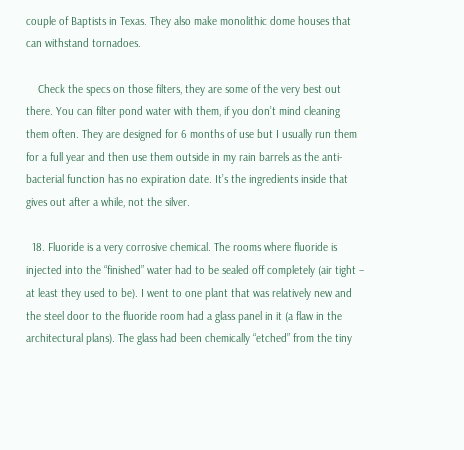couple of Baptists in Texas. They also make monolithic dome houses that can withstand tornadoes.

    Check the specs on those filters, they are some of the very best out there. You can filter pond water with them, if you don’t mind cleaning them often. They are designed for 6 months of use but I usually run them for a full year and then use them outside in my rain barrels as the anti-bacterial function has no expiration date. It’s the ingredients inside that gives out after a while, not the silver.

  18. Fluoride is a very corrosive chemical. The rooms where fluoride is injected into the “finished” water had to be sealed off completely (air tight – at least they used to be). I went to one plant that was relatively new and the steel door to the fluoride room had a glass panel in it (a flaw in the architectural plans). The glass had been chemically “etched” from the tiny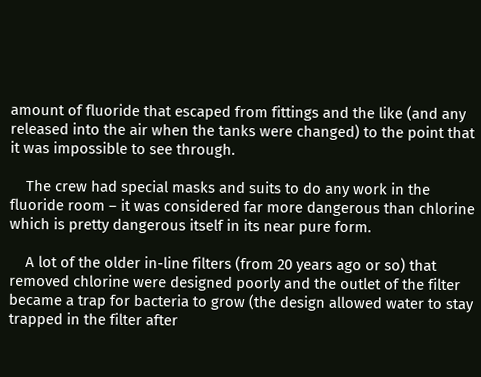amount of fluoride that escaped from fittings and the like (and any released into the air when the tanks were changed) to the point that it was impossible to see through.

    The crew had special masks and suits to do any work in the fluoride room – it was considered far more dangerous than chlorine which is pretty dangerous itself in its near pure form.

    A lot of the older in-line filters (from 20 years ago or so) that removed chlorine were designed poorly and the outlet of the filter became a trap for bacteria to grow (the design allowed water to stay trapped in the filter after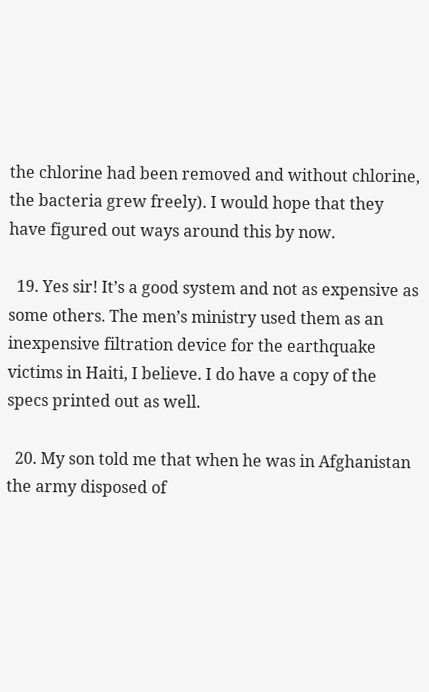the chlorine had been removed and without chlorine, the bacteria grew freely). I would hope that they have figured out ways around this by now.

  19. Yes sir! It’s a good system and not as expensive as some others. The men’s ministry used them as an inexpensive filtration device for the earthquake victims in Haiti, I believe. I do have a copy of the specs printed out as well.

  20. My son told me that when he was in Afghanistan the army disposed of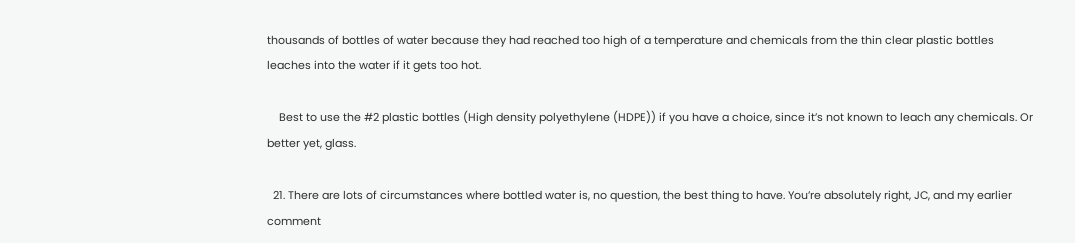thousands of bottles of water because they had reached too high of a temperature and chemicals from the thin clear plastic bottles leaches into the water if it gets too hot.

    Best to use the #2 plastic bottles (High density polyethylene (HDPE)) if you have a choice, since it’s not known to leach any chemicals. Or better yet, glass.

  21. There are lots of circumstances where bottled water is, no question, the best thing to have. You’re absolutely right, JC, and my earlier comment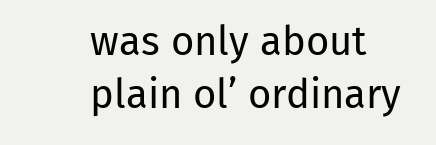was only about plain ol’ ordinary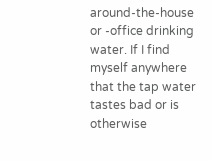around-the-house or -office drinking water. If I find myself anywhere that the tap water tastes bad or is otherwise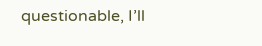questionable, I’ll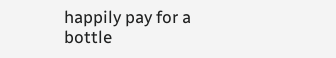happily pay for a bottle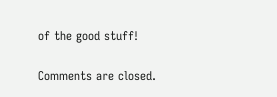of the good stuff!

Comments are closed.